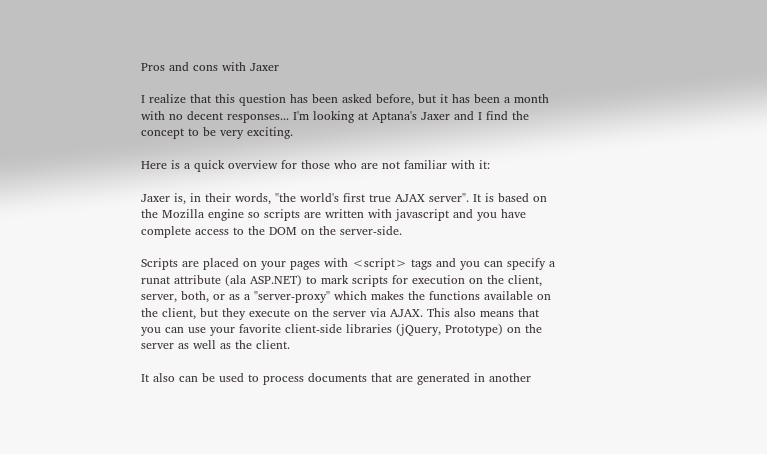Pros and cons with Jaxer

I realize that this question has been asked before, but it has been a month with no decent responses... I'm looking at Aptana's Jaxer and I find the concept to be very exciting.

Here is a quick overview for those who are not familiar with it:

Jaxer is, in their words, "the world's first true AJAX server". It is based on the Mozilla engine so scripts are written with javascript and you have complete access to the DOM on the server-side.

Scripts are placed on your pages with <script> tags and you can specify a runat attribute (ala ASP.NET) to mark scripts for execution on the client, server, both, or as a "server-proxy" which makes the functions available on the client, but they execute on the server via AJAX. This also means that you can use your favorite client-side libraries (jQuery, Prototype) on the server as well as the client.

It also can be used to process documents that are generated in another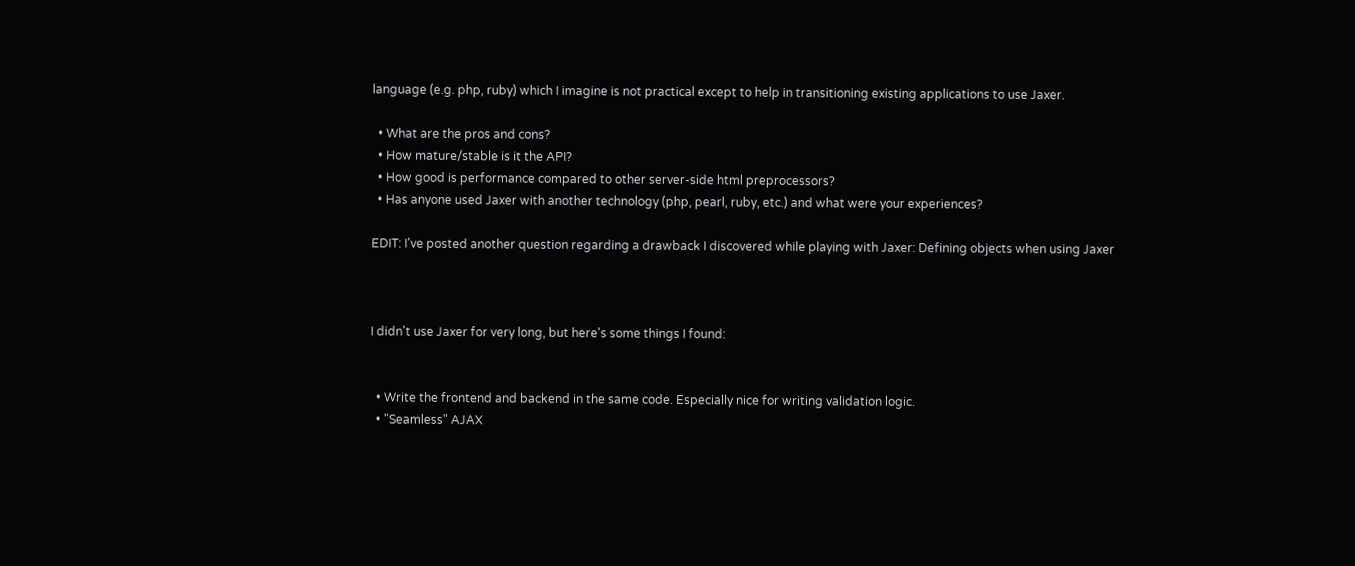language (e.g. php, ruby) which I imagine is not practical except to help in transitioning existing applications to use Jaxer.

  • What are the pros and cons?
  • How mature/stable is it the API?
  • How good is performance compared to other server-side html preprocessors?
  • Has anyone used Jaxer with another technology (php, pearl, ruby, etc.) and what were your experiences?

EDIT: I've posted another question regarding a drawback I discovered while playing with Jaxer: Defining objects when using Jaxer



I didn't use Jaxer for very long, but here's some things I found:


  • Write the frontend and backend in the same code. Especially nice for writing validation logic.
  • "Seamless" AJAX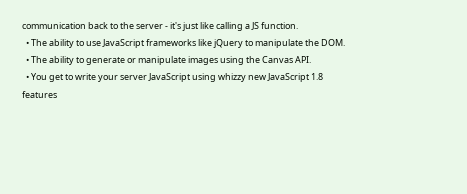communication back to the server - it's just like calling a JS function.
  • The ability to use JavaScript frameworks like jQuery to manipulate the DOM.
  • The ability to generate or manipulate images using the Canvas API.
  • You get to write your server JavaScript using whizzy new JavaScript 1.8 features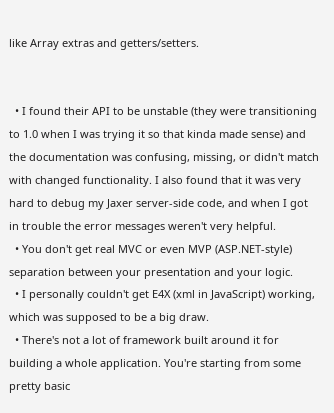like Array extras and getters/setters.


  • I found their API to be unstable (they were transitioning to 1.0 when I was trying it so that kinda made sense) and the documentation was confusing, missing, or didn't match with changed functionality. I also found that it was very hard to debug my Jaxer server-side code, and when I got in trouble the error messages weren't very helpful.
  • You don't get real MVC or even MVP (ASP.NET-style) separation between your presentation and your logic.
  • I personally couldn't get E4X (xml in JavaScript) working, which was supposed to be a big draw.
  • There's not a lot of framework built around it for building a whole application. You're starting from some pretty basic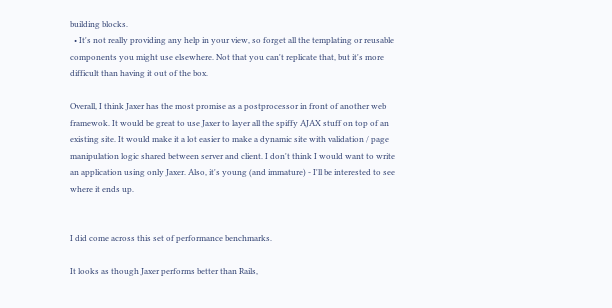building blocks.
  • It's not really providing any help in your view, so forget all the templating or reusable components you might use elsewhere. Not that you can't replicate that, but it's more difficult than having it out of the box.

Overall, I think Jaxer has the most promise as a postprocessor in front of another web framewok. It would be great to use Jaxer to layer all the spiffy AJAX stuff on top of an existing site. It would make it a lot easier to make a dynamic site with validation / page manipulation logic shared between server and client. I don't think I would want to write an application using only Jaxer. Also, it's young (and immature) - I'll be interested to see where it ends up.


I did come across this set of performance benchmarks.

It looks as though Jaxer performs better than Rails,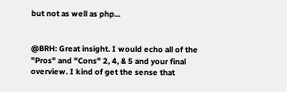but not as well as php...


@BRH: Great insight. I would echo all of the "Pros" and "Cons" 2, 4, & 5 and your final overview. I kind of get the sense that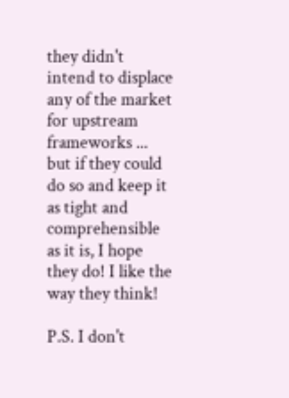they didn't intend to displace any of the market for upstream frameworks ... but if they could do so and keep it as tight and comprehensible as it is, I hope they do! I like the way they think!

P.S. I don't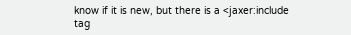know if it is new, but there is a <jaxer:include tag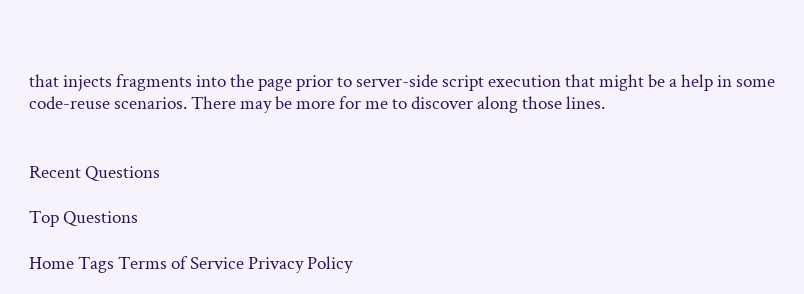that injects fragments into the page prior to server-side script execution that might be a help in some code-reuse scenarios. There may be more for me to discover along those lines.


Recent Questions

Top Questions

Home Tags Terms of Service Privacy Policy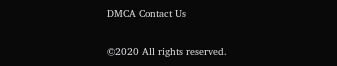DMCA Contact Us

©2020 All rights reserved.